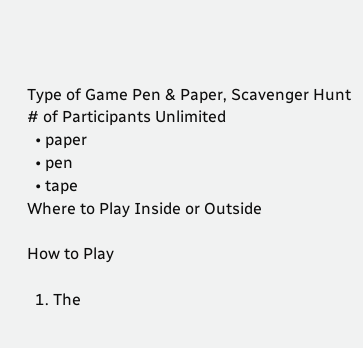Type of Game Pen & Paper, Scavenger Hunt
# of Participants Unlimited
  • paper
  • pen
  • tape
Where to Play Inside or Outside

How to Play

  1. The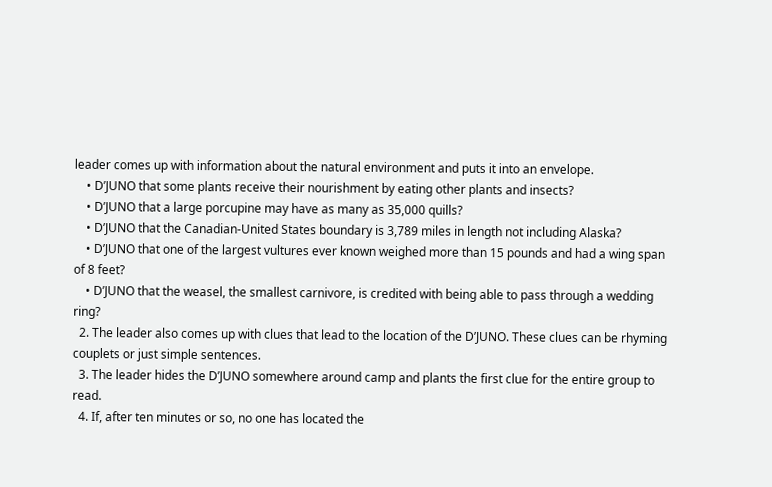leader comes up with information about the natural environment and puts it into an envelope.
    • D’JUNO that some plants receive their nourishment by eating other plants and insects?
    • D’JUNO that a large porcupine may have as many as 35,000 quills?
    • D’JUNO that the Canadian-United States boundary is 3,789 miles in length not including Alaska?
    • D’JUNO that one of the largest vultures ever known weighed more than 15 pounds and had a wing span of 8 feet?
    • D’JUNO that the weasel, the smallest carnivore, is credited with being able to pass through a wedding ring?
  2. The leader also comes up with clues that lead to the location of the D’JUNO. These clues can be rhyming couplets or just simple sentences.
  3. The leader hides the D’JUNO somewhere around camp and plants the first clue for the entire group to read.
  4. If, after ten minutes or so, no one has located the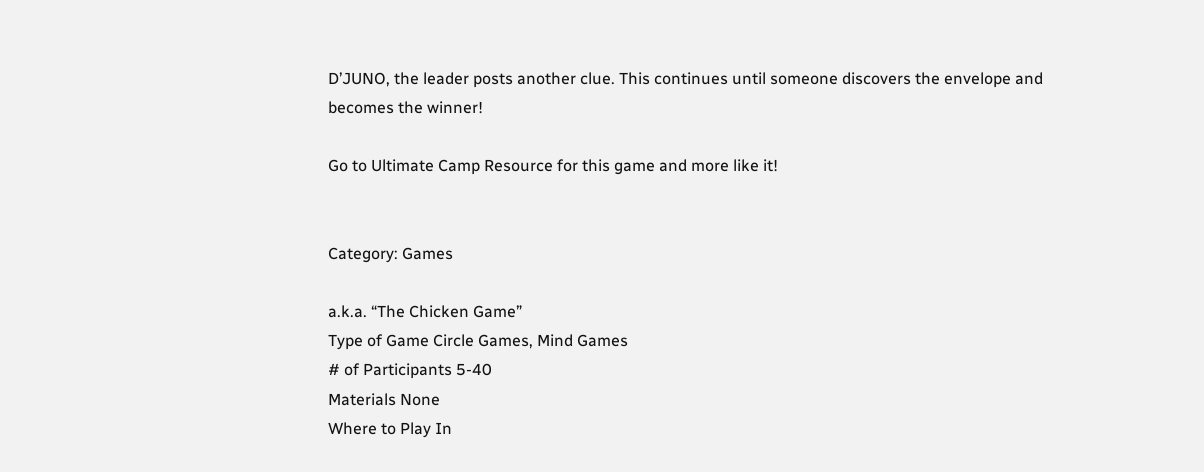D’JUNO, the leader posts another clue. This continues until someone discovers the envelope and becomes the winner!

Go to Ultimate Camp Resource for this game and more like it!


Category: Games

a.k.a. “The Chicken Game”
Type of Game Circle Games, Mind Games
# of Participants 5-40
Materials None
Where to Play In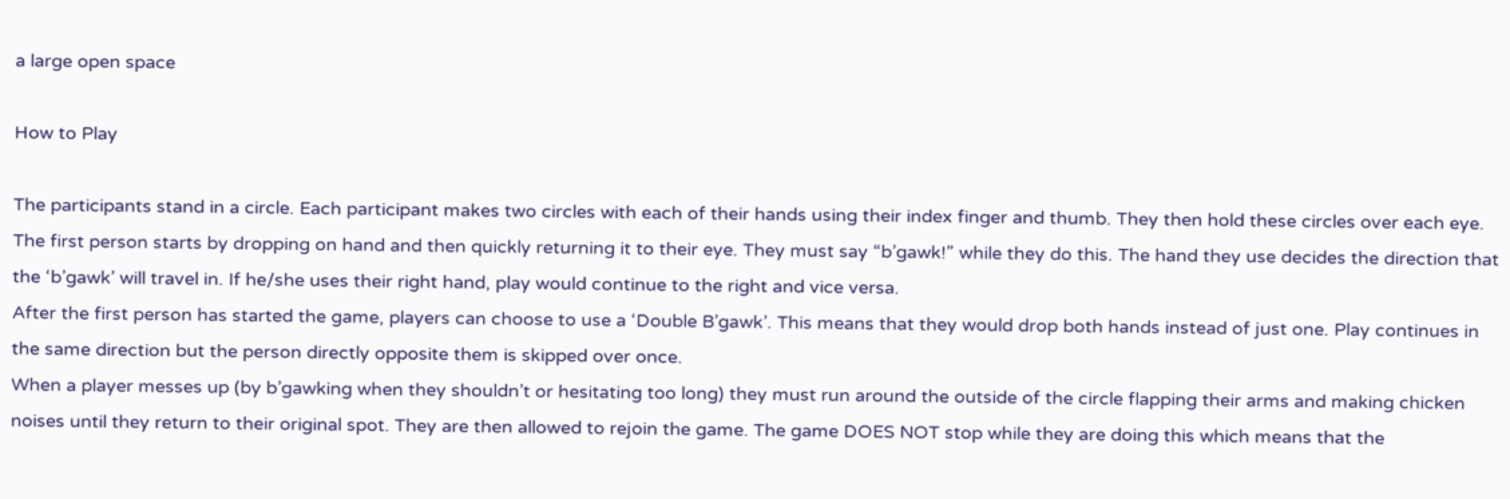a large open space

How to Play

The participants stand in a circle. Each participant makes two circles with each of their hands using their index finger and thumb. They then hold these circles over each eye.
The first person starts by dropping on hand and then quickly returning it to their eye. They must say “b’gawk!” while they do this. The hand they use decides the direction that the ‘b’gawk’ will travel in. If he/she uses their right hand, play would continue to the right and vice versa.
After the first person has started the game, players can choose to use a ‘Double B’gawk’. This means that they would drop both hands instead of just one. Play continues in the same direction but the person directly opposite them is skipped over once.
When a player messes up (by b’gawking when they shouldn’t or hesitating too long) they must run around the outside of the circle flapping their arms and making chicken noises until they return to their original spot. They are then allowed to rejoin the game. The game DOES NOT stop while they are doing this which means that the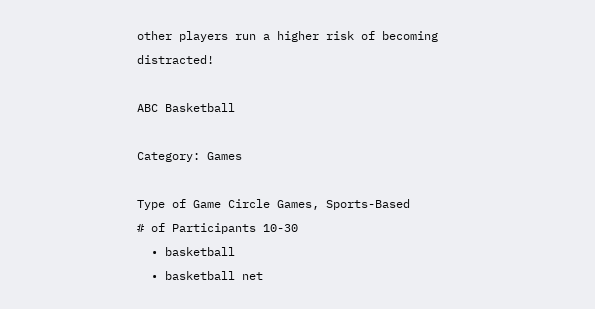other players run a higher risk of becoming distracted!

ABC Basketball

Category: Games

Type of Game Circle Games, Sports-Based
# of Participants 10-30
  • basketball
  • basketball net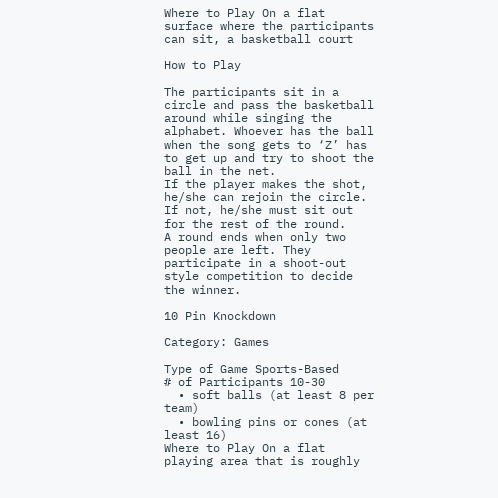Where to Play On a flat surface where the participants can sit, a basketball court

How to Play

The participants sit in a circle and pass the basketball around while singing the alphabet. Whoever has the ball when the song gets to ‘Z’ has to get up and try to shoot the ball in the net.
If the player makes the shot, he/she can rejoin the circle. If not, he/she must sit out for the rest of the round.
A round ends when only two people are left. They participate in a shoot-out style competition to decide the winner.

10 Pin Knockdown

Category: Games

Type of Game Sports-Based
# of Participants 10-30
  • soft balls (at least 8 per team)
  • bowling pins or cones (at least 16)
Where to Play On a flat playing area that is roughly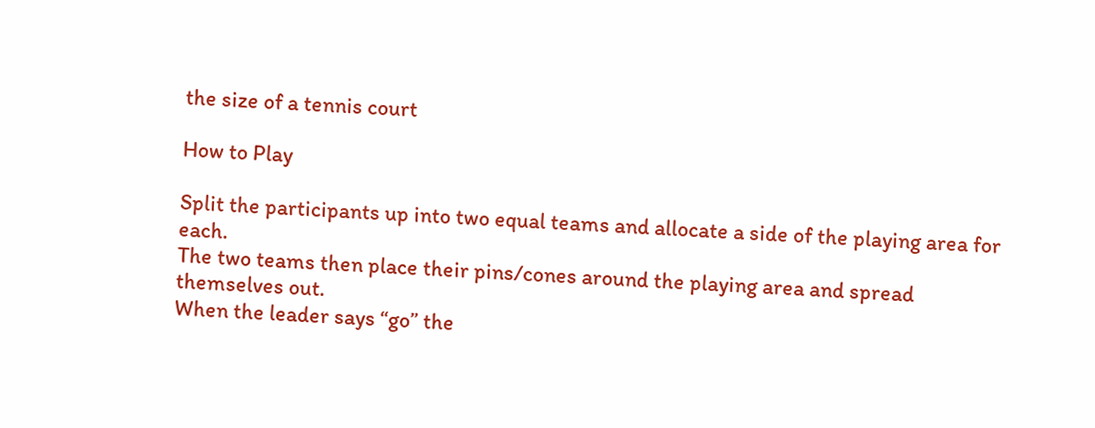the size of a tennis court

How to Play

Split the participants up into two equal teams and allocate a side of the playing area for each.
The two teams then place their pins/cones around the playing area and spread themselves out.
When the leader says “go” the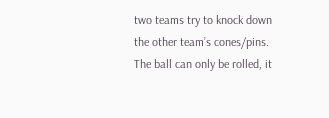two teams try to knock down the other team’s cones/pins. The ball can only be rolled, it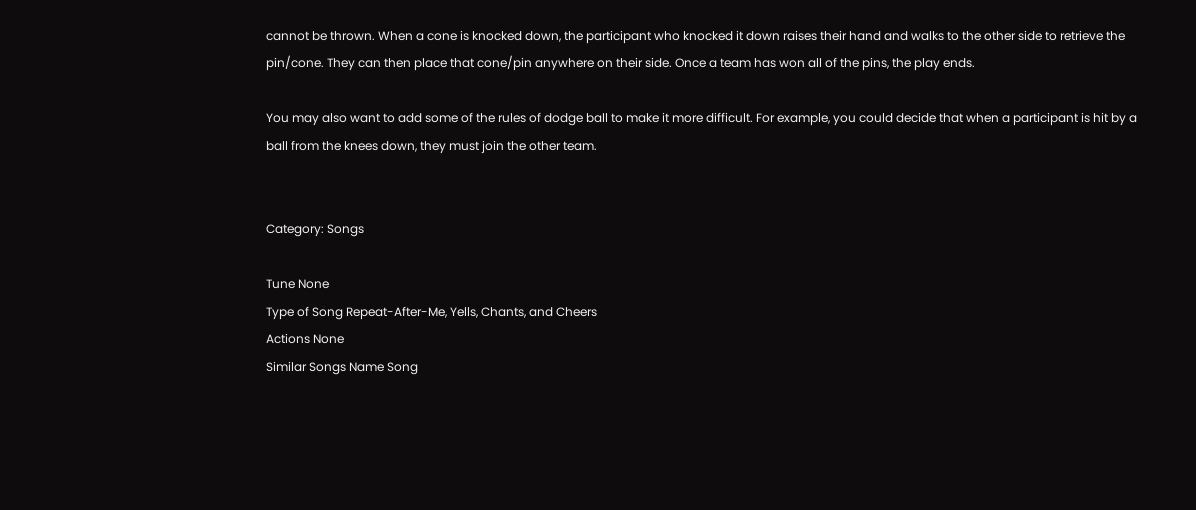cannot be thrown. When a cone is knocked down, the participant who knocked it down raises their hand and walks to the other side to retrieve the pin/cone. They can then place that cone/pin anywhere on their side. Once a team has won all of the pins, the play ends.

You may also want to add some of the rules of dodge ball to make it more difficult. For example, you could decide that when a participant is hit by a ball from the knees down, they must join the other team.


Category: Songs

Tune None
Type of Song Repeat-After-Me, Yells, Chants, and Cheers
Actions None
Similar Songs Name Song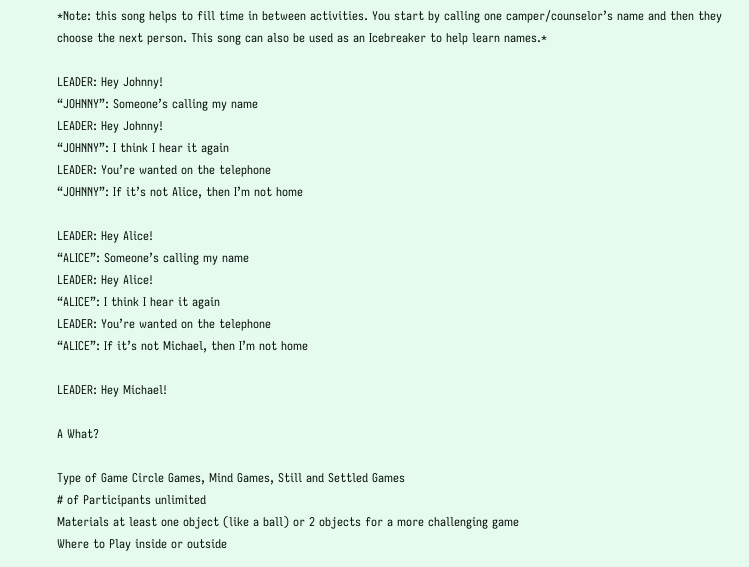*Note: this song helps to fill time in between activities. You start by calling one camper/counselor’s name and then they choose the next person. This song can also be used as an Icebreaker to help learn names.*

LEADER: Hey Johnny!
“JOHNNY”: Someone’s calling my name
LEADER: Hey Johnny!
“JOHNNY”: I think I hear it again
LEADER: You’re wanted on the telephone
“JOHNNY”: If it’s not Alice, then I’m not home

LEADER: Hey Alice!
“ALICE”: Someone’s calling my name
LEADER: Hey Alice!
“ALICE”: I think I hear it again
LEADER: You’re wanted on the telephone
“ALICE”: If it’s not Michael, then I’m not home

LEADER: Hey Michael!

A What?

Type of Game Circle Games, Mind Games, Still and Settled Games
# of Participants unlimited
Materials at least one object (like a ball) or 2 objects for a more challenging game
Where to Play inside or outside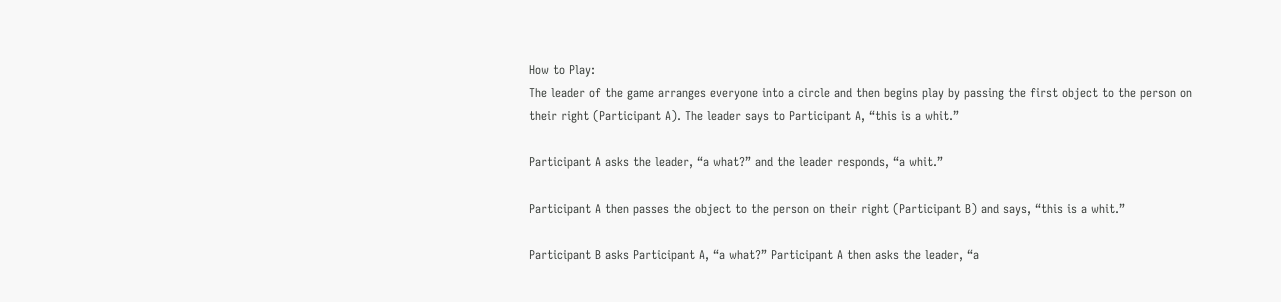How to Play:
The leader of the game arranges everyone into a circle and then begins play by passing the first object to the person on their right (Participant A). The leader says to Participant A, “this is a whit.”

Participant A asks the leader, “a what?” and the leader responds, “a whit.”

Participant A then passes the object to the person on their right (Participant B) and says, “this is a whit.”

Participant B asks Participant A, “a what?” Participant A then asks the leader, “a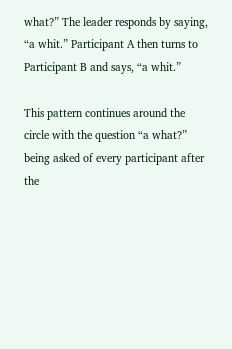what?” The leader responds by saying, “a whit.” Participant A then turns to Participant B and says, “a whit.”

This pattern continues around the circle with the question “a what?” being asked of every participant after the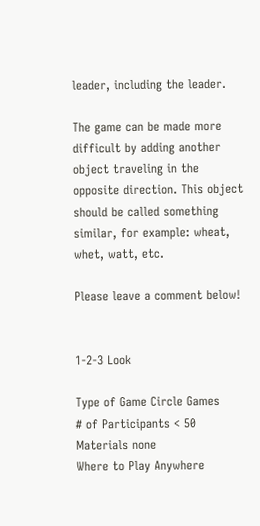leader, including the leader.

The game can be made more difficult by adding another object traveling in the opposite direction. This object should be called something similar, for example: wheat, whet, watt, etc.

Please leave a comment below!


1-2-3 Look

Type of Game Circle Games
# of Participants < 50
Materials none
Where to Play Anywhere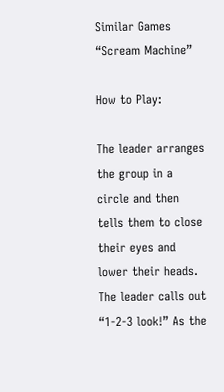Similar Games “Scream Machine”

How to Play:

The leader arranges the group in a circle and then tells them to close their eyes and lower their heads. The leader calls out “1-2-3 look!” As the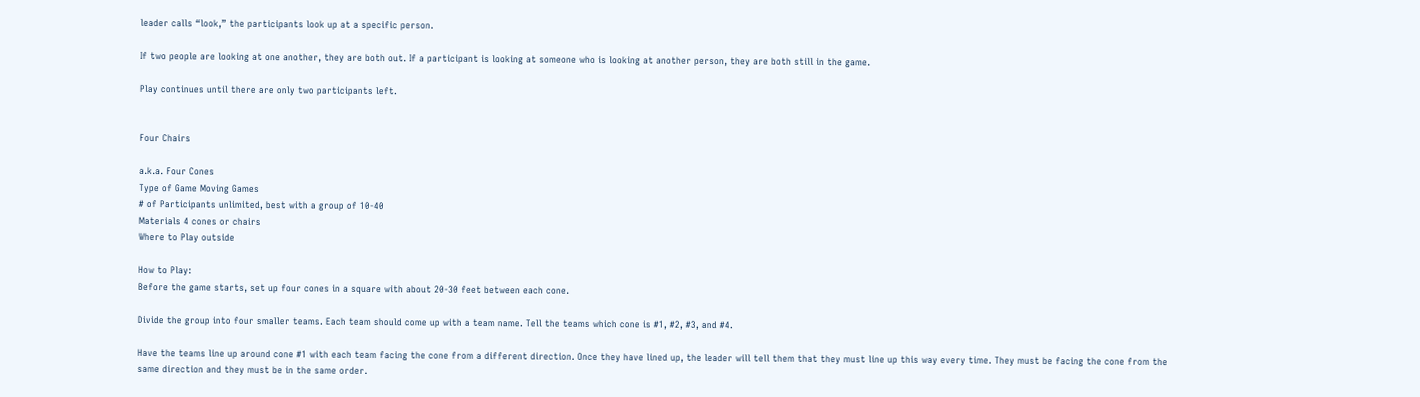leader calls “look,” the participants look up at a specific person.

If two people are looking at one another, they are both out. If a participant is looking at someone who is looking at another person, they are both still in the game.

Play continues until there are only two participants left.


Four Chairs

a.k.a. Four Cones
Type of Game Moving Games
# of Participants unlimited, best with a group of 10-40
Materials 4 cones or chairs
Where to Play outside

How to Play:
Before the game starts, set up four cones in a square with about 20-30 feet between each cone.

Divide the group into four smaller teams. Each team should come up with a team name. Tell the teams which cone is #1, #2, #3, and #4.

Have the teams line up around cone #1 with each team facing the cone from a different direction. Once they have lined up, the leader will tell them that they must line up this way every time. They must be facing the cone from the same direction and they must be in the same order.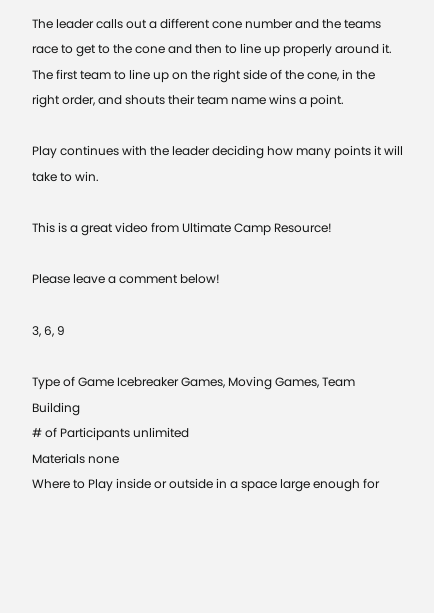The leader calls out a different cone number and the teams race to get to the cone and then to line up properly around it. The first team to line up on the right side of the cone, in the right order, and shouts their team name wins a point.

Play continues with the leader deciding how many points it will take to win.

This is a great video from Ultimate Camp Resource!

Please leave a comment below!

3, 6, 9

Type of Game Icebreaker Games, Moving Games, Team Building
# of Participants unlimited
Materials none
Where to Play inside or outside in a space large enough for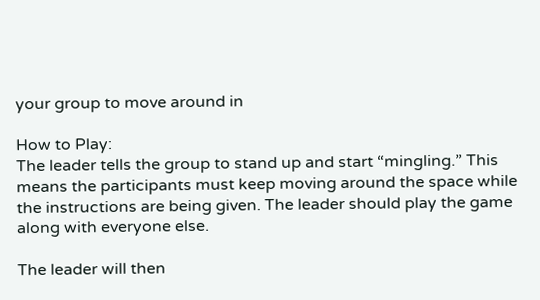your group to move around in

How to Play:
The leader tells the group to stand up and start “mingling.” This means the participants must keep moving around the space while the instructions are being given. The leader should play the game along with everyone else.

The leader will then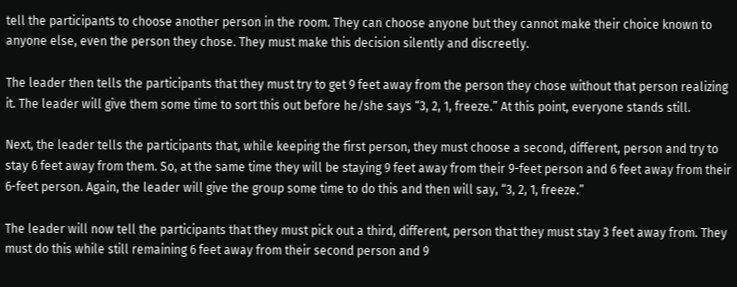tell the participants to choose another person in the room. They can choose anyone but they cannot make their choice known to anyone else, even the person they chose. They must make this decision silently and discreetly.

The leader then tells the participants that they must try to get 9 feet away from the person they chose without that person realizing it. The leader will give them some time to sort this out before he/she says “3, 2, 1, freeze.” At this point, everyone stands still.

Next, the leader tells the participants that, while keeping the first person, they must choose a second, different, person and try to stay 6 feet away from them. So, at the same time they will be staying 9 feet away from their 9-feet person and 6 feet away from their 6-feet person. Again, the leader will give the group some time to do this and then will say, “3, 2, 1, freeze.”

The leader will now tell the participants that they must pick out a third, different, person that they must stay 3 feet away from. They must do this while still remaining 6 feet away from their second person and 9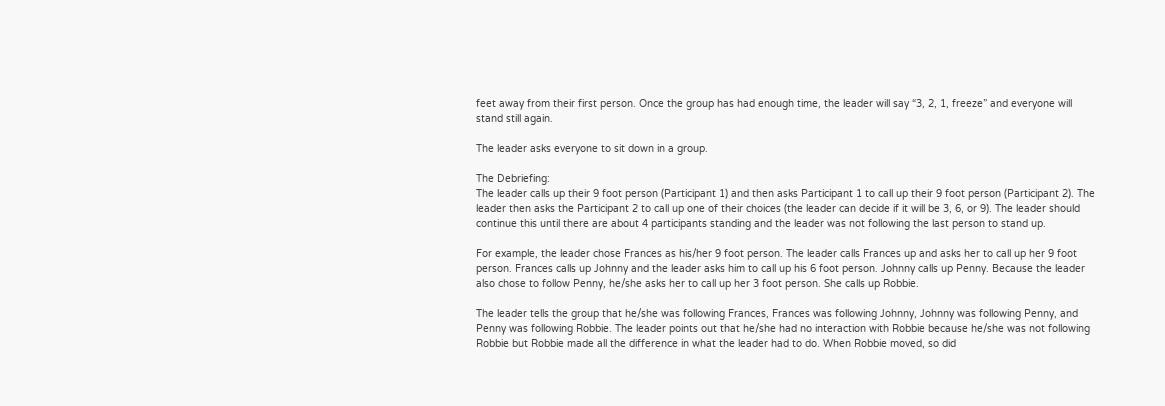feet away from their first person. Once the group has had enough time, the leader will say “3, 2, 1, freeze” and everyone will stand still again.

The leader asks everyone to sit down in a group.

The Debriefing:
The leader calls up their 9 foot person (Participant 1) and then asks Participant 1 to call up their 9 foot person (Participant 2). The leader then asks the Participant 2 to call up one of their choices (the leader can decide if it will be 3, 6, or 9). The leader should continue this until there are about 4 participants standing and the leader was not following the last person to stand up.

For example, the leader chose Frances as his/her 9 foot person. The leader calls Frances up and asks her to call up her 9 foot person. Frances calls up Johnny and the leader asks him to call up his 6 foot person. Johnny calls up Penny. Because the leader also chose to follow Penny, he/she asks her to call up her 3 foot person. She calls up Robbie.

The leader tells the group that he/she was following Frances, Frances was following Johnny, Johnny was following Penny, and Penny was following Robbie. The leader points out that he/she had no interaction with Robbie because he/she was not following Robbie but Robbie made all the difference in what the leader had to do. When Robbie moved, so did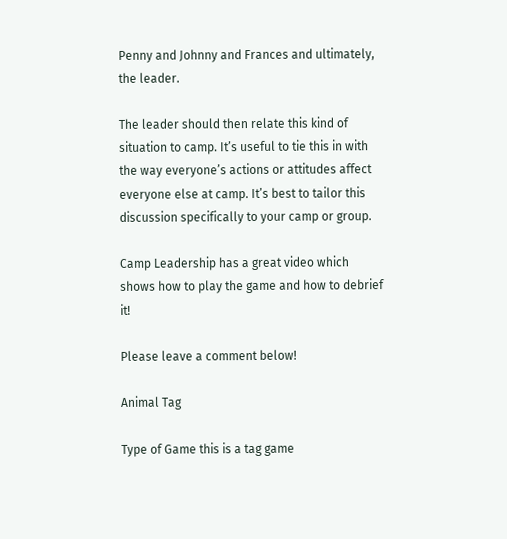Penny and Johnny and Frances and ultimately, the leader.

The leader should then relate this kind of situation to camp. It’s useful to tie this in with the way everyone’s actions or attitudes affect everyone else at camp. It’s best to tailor this discussion specifically to your camp or group.

Camp Leadership has a great video which shows how to play the game and how to debrief it!

Please leave a comment below!

Animal Tag

Type of Game this is a tag game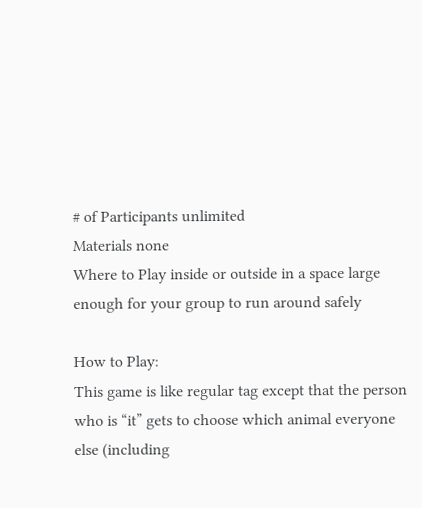# of Participants unlimited
Materials none
Where to Play inside or outside in a space large enough for your group to run around safely

How to Play:
This game is like regular tag except that the person who is “it” gets to choose which animal everyone else (including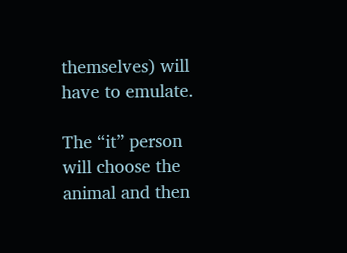themselves) will have to emulate.

The “it” person will choose the animal and then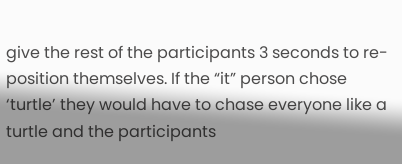give the rest of the participants 3 seconds to re-position themselves. If the “it” person chose ‘turtle’ they would have to chase everyone like a turtle and the participants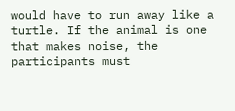would have to run away like a turtle. If the animal is one that makes noise, the participants must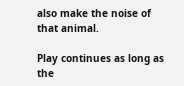also make the noise of that animal.

Play continues as long as the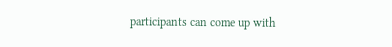participants can come up with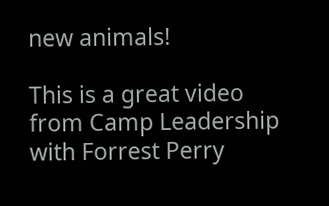new animals!

This is a great video from Camp Leadership with Forrest Perry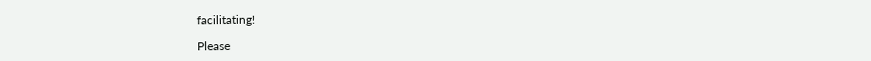facilitating!

Please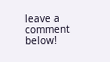leave a comment below!